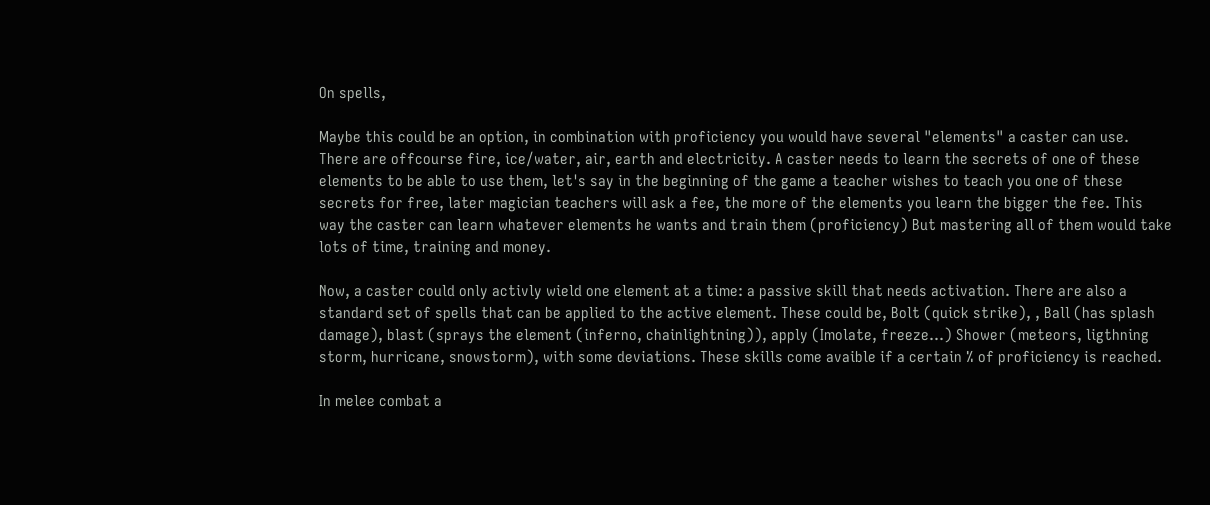On spells,

Maybe this could be an option, in combination with proficiency you would have several "elements" a caster can use. There are offcourse fire, ice/water, air, earth and electricity. A caster needs to learn the secrets of one of these elements to be able to use them, let's say in the beginning of the game a teacher wishes to teach you one of these secrets for free, later magician teachers will ask a fee, the more of the elements you learn the bigger the fee. This way the caster can learn whatever elements he wants and train them (proficiency) But mastering all of them would take lots of time, training and money.

Now, a caster could only activly wield one element at a time: a passive skill that needs activation. There are also a standard set of spells that can be applied to the active element. These could be, Bolt (quick strike), , Ball (has splash damage), blast (sprays the element (inferno, chainlightning)), apply (Imolate, freeze...) Shower (meteors, ligthning storm, hurricane, snowstorm), with some deviations. These skills come avaible if a certain % of proficiency is reached.

In melee combat a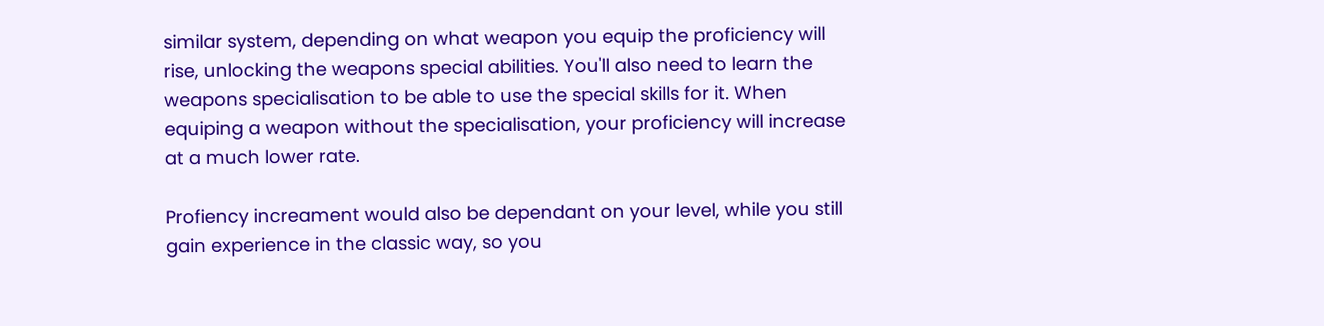similar system, depending on what weapon you equip the proficiency will rise, unlocking the weapons special abilities. You'll also need to learn the weapons specialisation to be able to use the special skills for it. When equiping a weapon without the specialisation, your proficiency will increase at a much lower rate.

Profiency increament would also be dependant on your level, while you still gain experience in the classic way, so you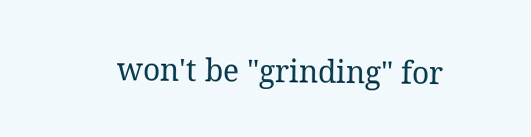won't be "grinding" for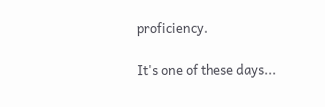proficiency.

It's one of these days...